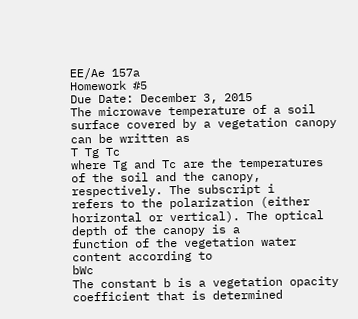EE/Ae 157a
Homework #5
Due Date: December 3, 2015
The microwave temperature of a soil surface covered by a vegetation canopy can be written as
T Tg Tc
where Tg and Tc are the temperatures of the soil and the canopy, respectively. The subscript i
refers to the polarization (either horizontal or vertical). The optical depth of the canopy is a
function of the vegetation water content according to
bWc
The constant b is a vegetation opacity coefficient that is determined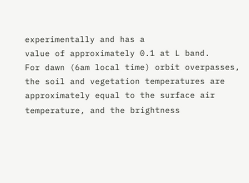experimentally and has a
value of approximately 0.1 at L band.
For dawn (6am local time) orbit overpasses, the soil and vegetation temperatures are
approximately equal to the surface air temperature, and the brightness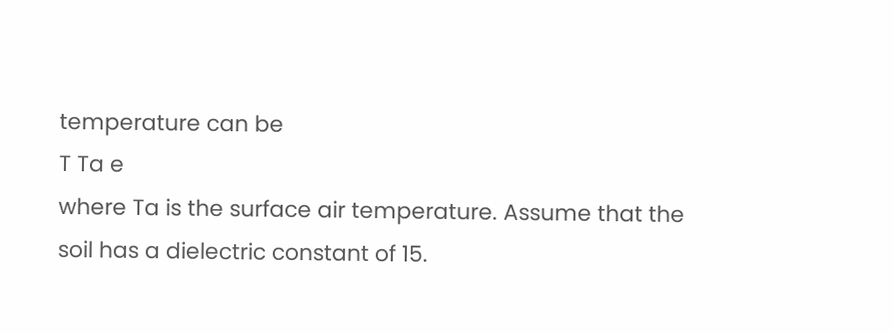temperature can be
T Ta e
where Ta is the surface air temperature. Assume that the soil has a dielectric constant of 15.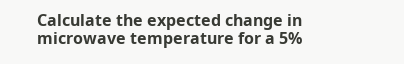Calculate the expected change in microwave temperature for a 5%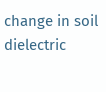change in soil dielectric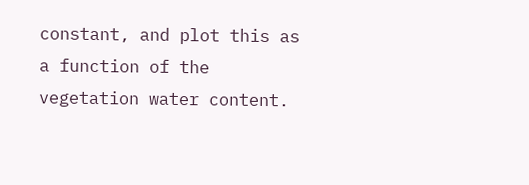constant, and plot this as a function of the vegetation water content.